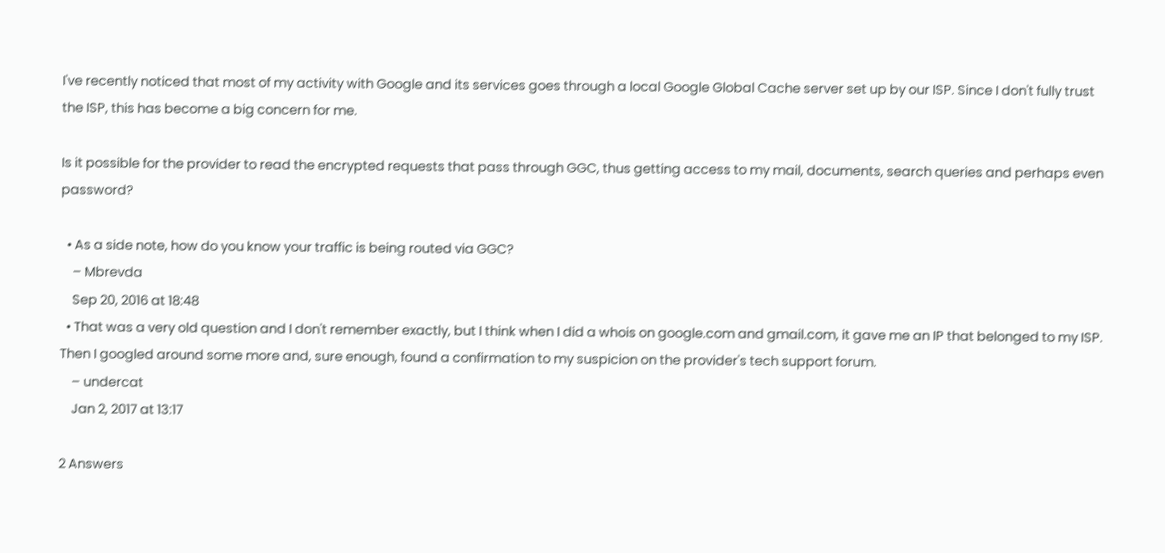I've recently noticed that most of my activity with Google and its services goes through a local Google Global Cache server set up by our ISP. Since I don't fully trust the ISP, this has become a big concern for me.

Is it possible for the provider to read the encrypted requests that pass through GGC, thus getting access to my mail, documents, search queries and perhaps even password?

  • As a side note, how do you know your traffic is being routed via GGC?
    – Mbrevda
    Sep 20, 2016 at 18:48
  • That was a very old question and I don't remember exactly, but I think when I did a whois on google.com and gmail.com, it gave me an IP that belonged to my ISP. Then I googled around some more and, sure enough, found a confirmation to my suspicion on the provider's tech support forum.
    – undercat
    Jan 2, 2017 at 13:17

2 Answers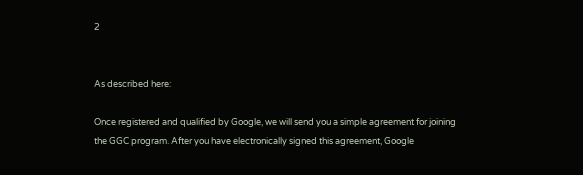2


As described here:

Once registered and qualified by Google, we will send you a simple agreement for joining the GGC program. After you have electronically signed this agreement, Google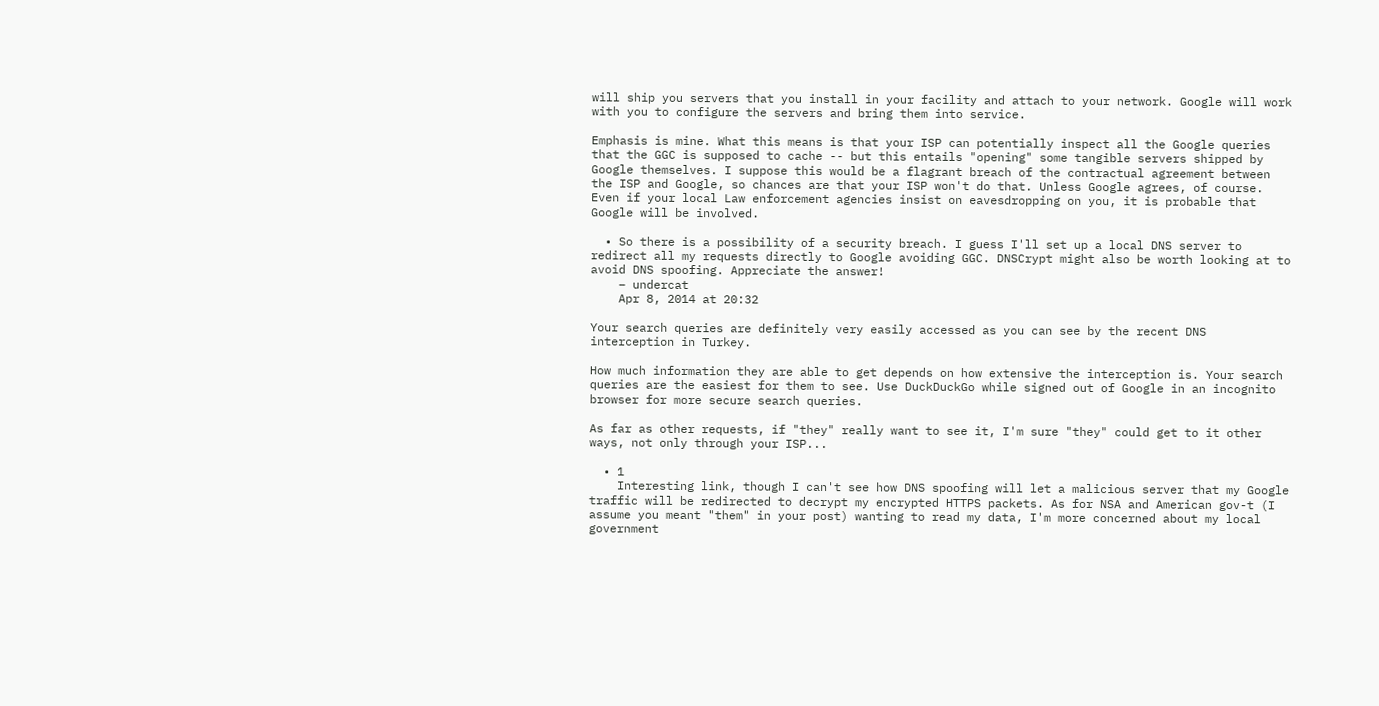will ship you servers that you install in your facility and attach to your network. Google will work with you to configure the servers and bring them into service.

Emphasis is mine. What this means is that your ISP can potentially inspect all the Google queries that the GGC is supposed to cache -- but this entails "opening" some tangible servers shipped by Google themselves. I suppose this would be a flagrant breach of the contractual agreement between the ISP and Google, so chances are that your ISP won't do that. Unless Google agrees, of course. Even if your local Law enforcement agencies insist on eavesdropping on you, it is probable that Google will be involved.

  • So there is a possibility of a security breach. I guess I'll set up a local DNS server to redirect all my requests directly to Google avoiding GGC. DNSCrypt might also be worth looking at to avoid DNS spoofing. Appreciate the answer!
    – undercat
    Apr 8, 2014 at 20:32

Your search queries are definitely very easily accessed as you can see by the recent DNS interception in Turkey.

How much information they are able to get depends on how extensive the interception is. Your search queries are the easiest for them to see. Use DuckDuckGo while signed out of Google in an incognito browser for more secure search queries.

As far as other requests, if "they" really want to see it, I'm sure "they" could get to it other ways, not only through your ISP...

  • 1
    Interesting link, though I can't see how DNS spoofing will let a malicious server that my Google traffic will be redirected to decrypt my encrypted HTTPS packets. As for NSA and American gov-t (I assume you meant "them" in your post) wanting to read my data, I'm more concerned about my local government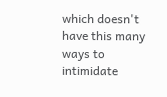which doesn't have this many ways to intimidate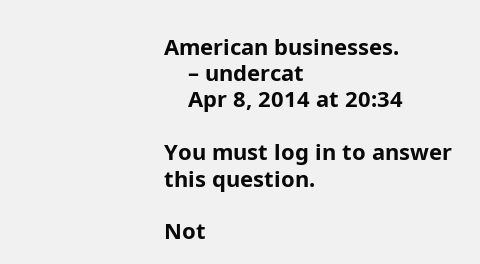American businesses.
    – undercat
    Apr 8, 2014 at 20:34

You must log in to answer this question.

Not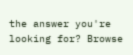the answer you're looking for? Browse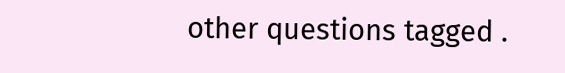other questions tagged .